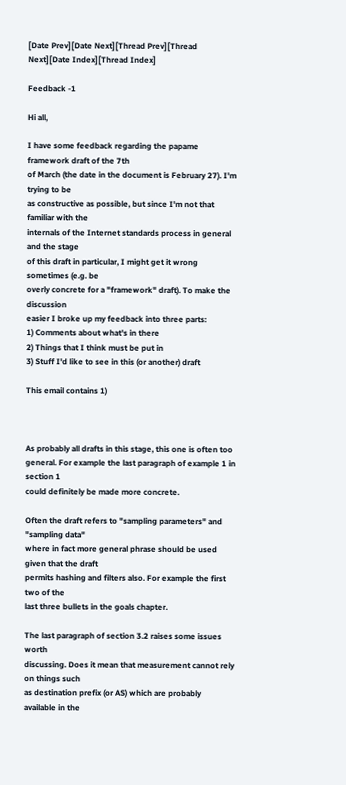[Date Prev][Date Next][Thread Prev][Thread Next][Date Index][Thread Index]

Feedback -1

Hi all,

I have some feedback regarding the papame framework draft of the 7th
of March (the date in the document is February 27). I'm trying to be
as constructive as possible, but since I'm not that familiar with the
internals of the Internet standards process in general and the stage
of this draft in particular, I might get it wrong sometimes (e.g. be
overly concrete for a "framework" draft). To make the discussion
easier I broke up my feedback into three parts:
1) Comments about what's in there
2) Things that I think must be put in
3) Stuff I'd like to see in this (or another) draft

This email contains 1)



As probably all drafts in this stage, this one is often too
general. For example the last paragraph of example 1 in section 1
could definitely be made more concrete.

Often the draft refers to "sampling parameters" and "sampling data"
where in fact more general phrase should be used given that the draft
permits hashing and filters also. For example the first two of the
last three bullets in the goals chapter.

The last paragraph of section 3.2 raises some issues worth
discussing. Does it mean that measurement cannot rely on things such
as destination prefix (or AS) which are probably available in the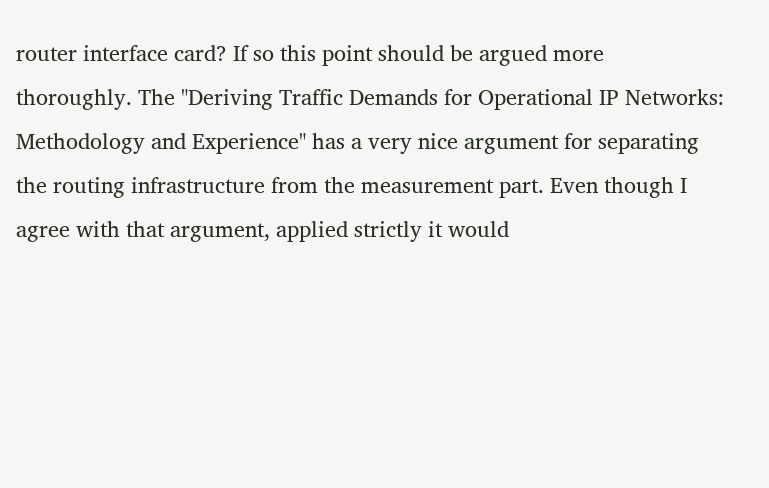router interface card? If so this point should be argued more
thoroughly. The "Deriving Traffic Demands for Operational IP Networks:
Methodology and Experience" has a very nice argument for separating
the routing infrastructure from the measurement part. Even though I
agree with that argument, applied strictly it would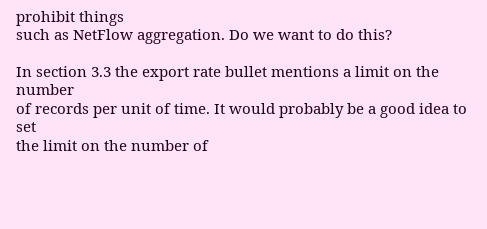prohibit things
such as NetFlow aggregation. Do we want to do this?

In section 3.3 the export rate bullet mentions a limit on the number
of records per unit of time. It would probably be a good idea to set
the limit on the number of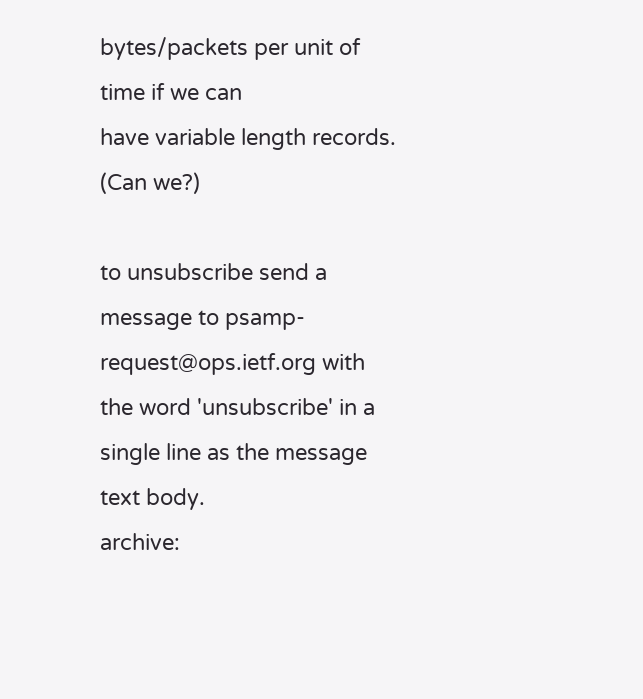bytes/packets per unit of time if we can
have variable length records. (Can we?)

to unsubscribe send a message to psamp-request@ops.ietf.org with
the word 'unsubscribe' in a single line as the message text body.
archive: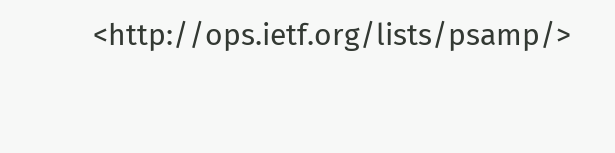<http://ops.ietf.org/lists/psamp/>